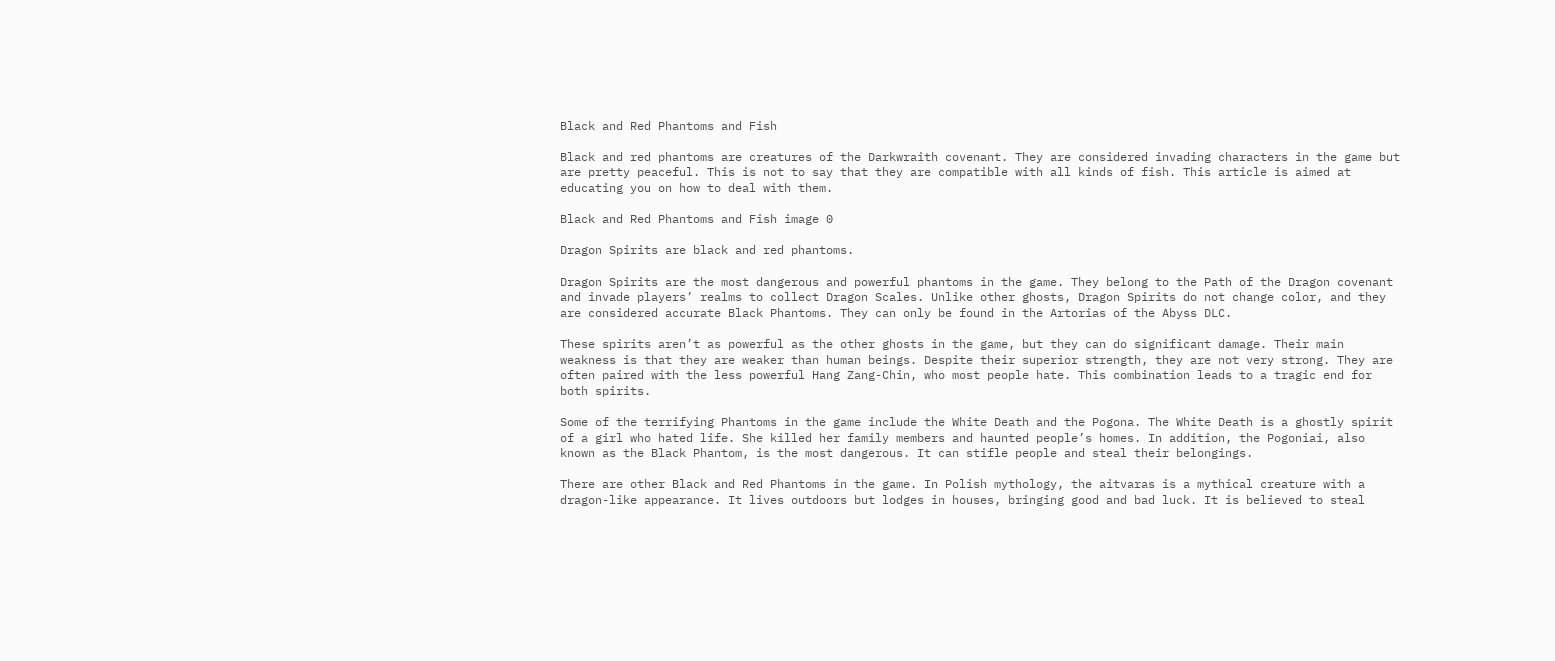Black and Red Phantoms and Fish

Black and red phantoms are creatures of the Darkwraith covenant. They are considered invading characters in the game but are pretty peaceful. This is not to say that they are compatible with all kinds of fish. This article is aimed at educating you on how to deal with them.

Black and Red Phantoms and Fish image 0

Dragon Spirits are black and red phantoms.

Dragon Spirits are the most dangerous and powerful phantoms in the game. They belong to the Path of the Dragon covenant and invade players’ realms to collect Dragon Scales. Unlike other ghosts, Dragon Spirits do not change color, and they are considered accurate Black Phantoms. They can only be found in the Artorias of the Abyss DLC.

These spirits aren’t as powerful as the other ghosts in the game, but they can do significant damage. Their main weakness is that they are weaker than human beings. Despite their superior strength, they are not very strong. They are often paired with the less powerful Hang Zang-Chin, who most people hate. This combination leads to a tragic end for both spirits.

Some of the terrifying Phantoms in the game include the White Death and the Pogona. The White Death is a ghostly spirit of a girl who hated life. She killed her family members and haunted people’s homes. In addition, the Pogoniai, also known as the Black Phantom, is the most dangerous. It can stifle people and steal their belongings.

There are other Black and Red Phantoms in the game. In Polish mythology, the aitvaras is a mythical creature with a dragon-like appearance. It lives outdoors but lodges in houses, bringing good and bad luck. It is believed to steal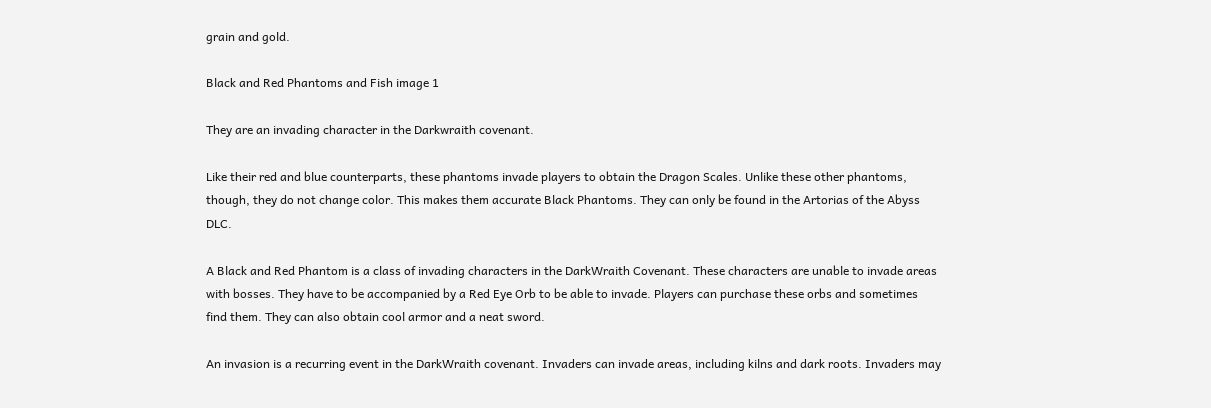grain and gold.

Black and Red Phantoms and Fish image 1

They are an invading character in the Darkwraith covenant.

Like their red and blue counterparts, these phantoms invade players to obtain the Dragon Scales. Unlike these other phantoms, though, they do not change color. This makes them accurate Black Phantoms. They can only be found in the Artorias of the Abyss DLC.

A Black and Red Phantom is a class of invading characters in the DarkWraith Covenant. These characters are unable to invade areas with bosses. They have to be accompanied by a Red Eye Orb to be able to invade. Players can purchase these orbs and sometimes find them. They can also obtain cool armor and a neat sword.

An invasion is a recurring event in the DarkWraith covenant. Invaders can invade areas, including kilns and dark roots. Invaders may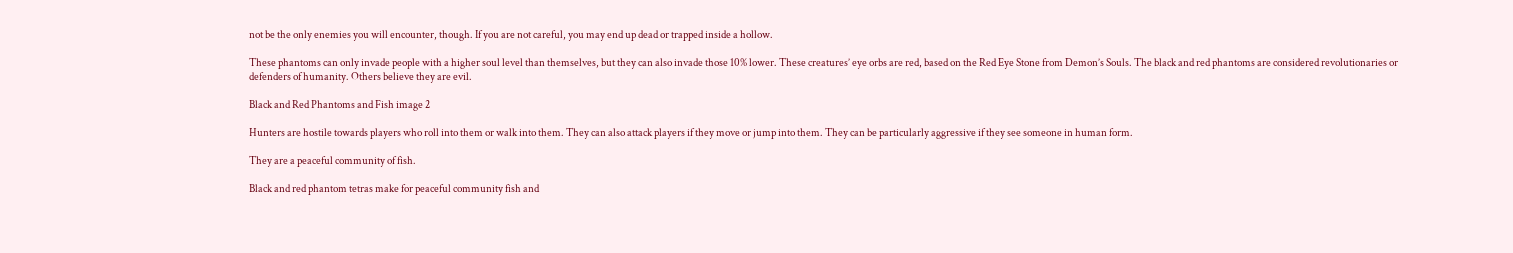not be the only enemies you will encounter, though. If you are not careful, you may end up dead or trapped inside a hollow.

These phantoms can only invade people with a higher soul level than themselves, but they can also invade those 10% lower. These creatures’ eye orbs are red, based on the Red Eye Stone from Demon’s Souls. The black and red phantoms are considered revolutionaries or defenders of humanity. Others believe they are evil.

Black and Red Phantoms and Fish image 2

Hunters are hostile towards players who roll into them or walk into them. They can also attack players if they move or jump into them. They can be particularly aggressive if they see someone in human form.

They are a peaceful community of fish.

Black and red phantom tetras make for peaceful community fish and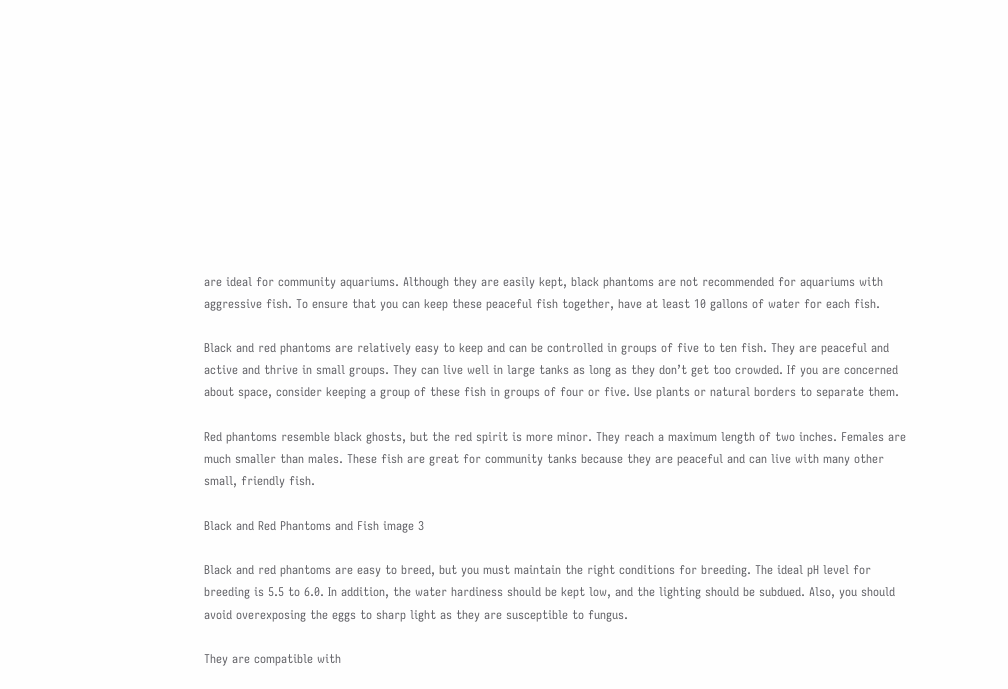are ideal for community aquariums. Although they are easily kept, black phantoms are not recommended for aquariums with aggressive fish. To ensure that you can keep these peaceful fish together, have at least 10 gallons of water for each fish.

Black and red phantoms are relatively easy to keep and can be controlled in groups of five to ten fish. They are peaceful and active and thrive in small groups. They can live well in large tanks as long as they don’t get too crowded. If you are concerned about space, consider keeping a group of these fish in groups of four or five. Use plants or natural borders to separate them.

Red phantoms resemble black ghosts, but the red spirit is more minor. They reach a maximum length of two inches. Females are much smaller than males. These fish are great for community tanks because they are peaceful and can live with many other small, friendly fish.

Black and Red Phantoms and Fish image 3

Black and red phantoms are easy to breed, but you must maintain the right conditions for breeding. The ideal pH level for breeding is 5.5 to 6.0. In addition, the water hardiness should be kept low, and the lighting should be subdued. Also, you should avoid overexposing the eggs to sharp light as they are susceptible to fungus.

They are compatible with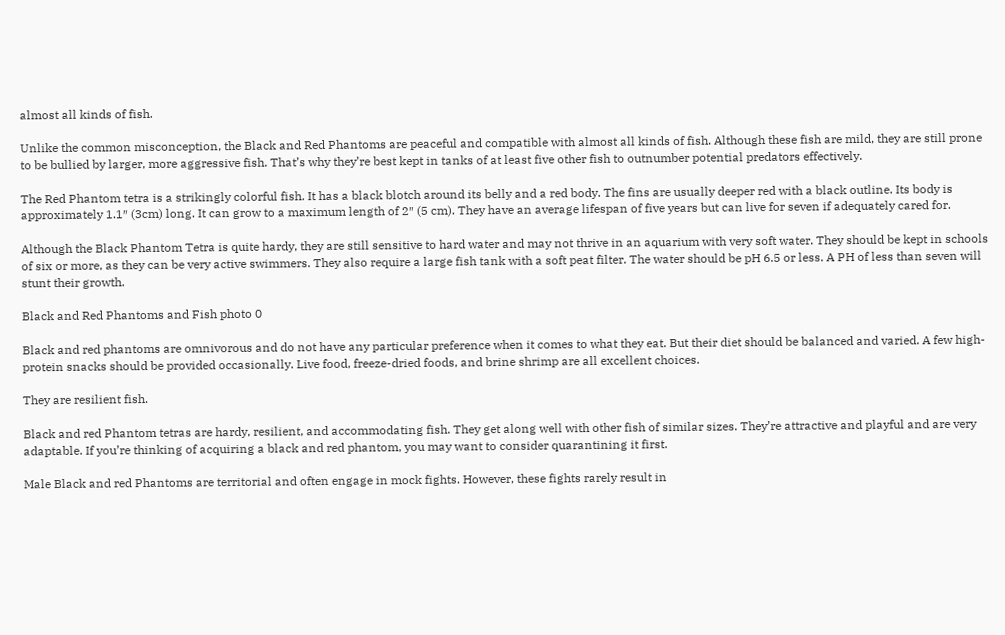almost all kinds of fish.

Unlike the common misconception, the Black and Red Phantoms are peaceful and compatible with almost all kinds of fish. Although these fish are mild, they are still prone to be bullied by larger, more aggressive fish. That’s why they’re best kept in tanks of at least five other fish to outnumber potential predators effectively.

The Red Phantom tetra is a strikingly colorful fish. It has a black blotch around its belly and a red body. The fins are usually deeper red with a black outline. Its body is approximately 1.1″ (3cm) long. It can grow to a maximum length of 2″ (5 cm). They have an average lifespan of five years but can live for seven if adequately cared for.

Although the Black Phantom Tetra is quite hardy, they are still sensitive to hard water and may not thrive in an aquarium with very soft water. They should be kept in schools of six or more, as they can be very active swimmers. They also require a large fish tank with a soft peat filter. The water should be pH 6.5 or less. A PH of less than seven will stunt their growth.

Black and Red Phantoms and Fish photo 0

Black and red phantoms are omnivorous and do not have any particular preference when it comes to what they eat. But their diet should be balanced and varied. A few high-protein snacks should be provided occasionally. Live food, freeze-dried foods, and brine shrimp are all excellent choices.

They are resilient fish.

Black and red Phantom tetras are hardy, resilient, and accommodating fish. They get along well with other fish of similar sizes. They’re attractive and playful and are very adaptable. If you’re thinking of acquiring a black and red phantom, you may want to consider quarantining it first.

Male Black and red Phantoms are territorial and often engage in mock fights. However, these fights rarely result in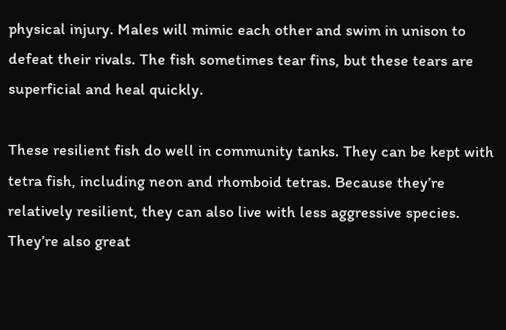physical injury. Males will mimic each other and swim in unison to defeat their rivals. The fish sometimes tear fins, but these tears are superficial and heal quickly.

These resilient fish do well in community tanks. They can be kept with tetra fish, including neon and rhomboid tetras. Because they’re relatively resilient, they can also live with less aggressive species. They’re also great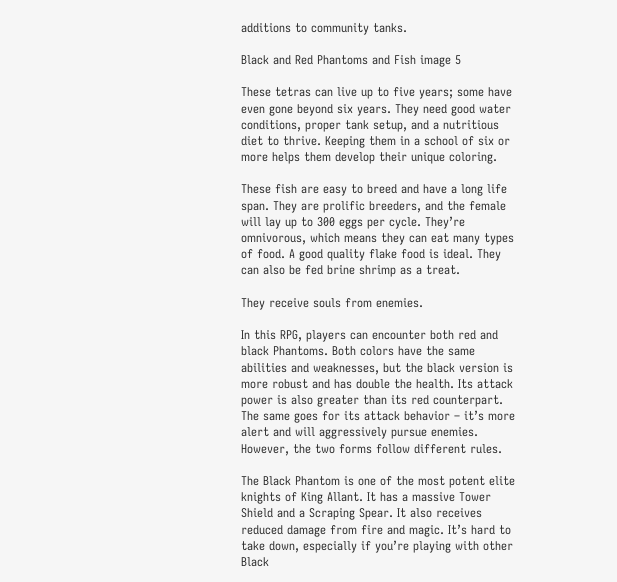additions to community tanks.

Black and Red Phantoms and Fish image 5

These tetras can live up to five years; some have even gone beyond six years. They need good water conditions, proper tank setup, and a nutritious diet to thrive. Keeping them in a school of six or more helps them develop their unique coloring.

These fish are easy to breed and have a long life span. They are prolific breeders, and the female will lay up to 300 eggs per cycle. They’re omnivorous, which means they can eat many types of food. A good quality flake food is ideal. They can also be fed brine shrimp as a treat.

They receive souls from enemies.

In this RPG, players can encounter both red and black Phantoms. Both colors have the same abilities and weaknesses, but the black version is more robust and has double the health. Its attack power is also greater than its red counterpart. The same goes for its attack behavior – it’s more alert and will aggressively pursue enemies. However, the two forms follow different rules.

The Black Phantom is one of the most potent elite knights of King Allant. It has a massive Tower Shield and a Scraping Spear. It also receives reduced damage from fire and magic. It’s hard to take down, especially if you’re playing with other Black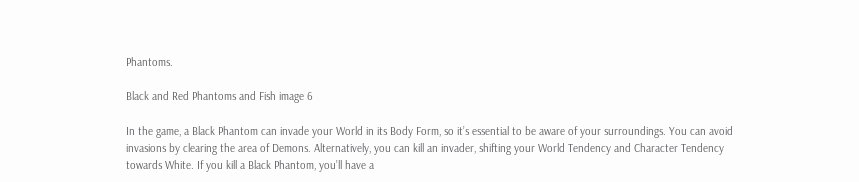Phantoms.

Black and Red Phantoms and Fish image 6

In the game, a Black Phantom can invade your World in its Body Form, so it’s essential to be aware of your surroundings. You can avoid invasions by clearing the area of Demons. Alternatively, you can kill an invader, shifting your World Tendency and Character Tendency towards White. If you kill a Black Phantom, you’ll have a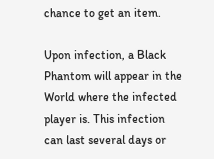chance to get an item.

Upon infection, a Black Phantom will appear in the World where the infected player is. This infection can last several days or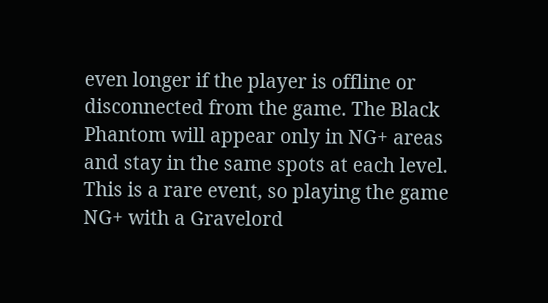even longer if the player is offline or disconnected from the game. The Black Phantom will appear only in NG+ areas and stay in the same spots at each level. This is a rare event, so playing the game NG+ with a Gravelord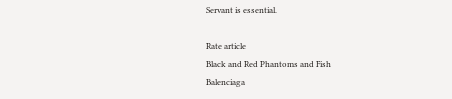Servant is essential.

Rate article
Black and Red Phantoms and Fish
Balenciaga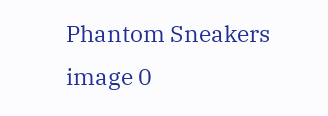Phantom Sneakers image 0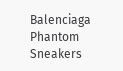Balenciaga Phantom Sneakers